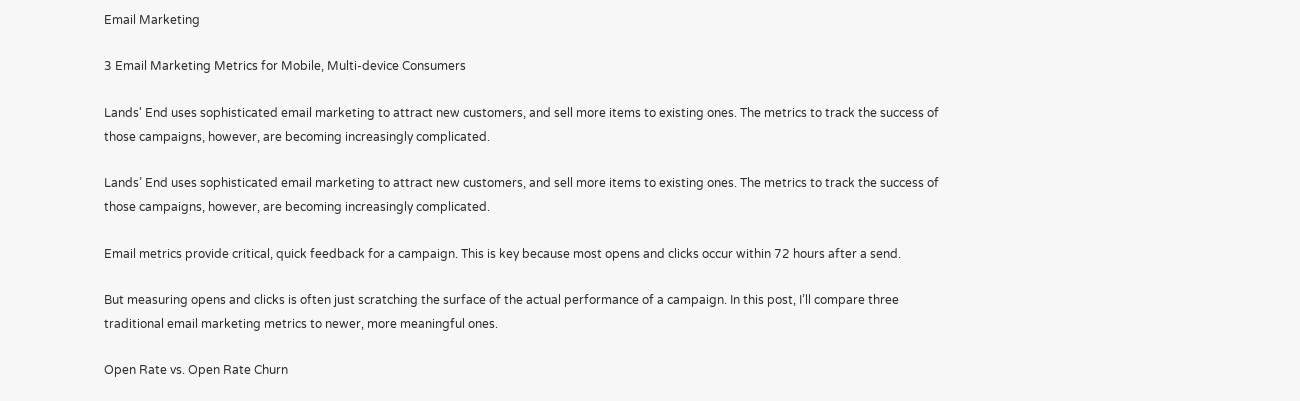Email Marketing

3 Email Marketing Metrics for Mobile, Multi-device Consumers

Lands' End uses sophisticated email marketing to attract new customers, and sell more items to existing ones. The metrics to track the success of those campaigns, however, are becoming increasingly complicated.

Lands’ End uses sophisticated email marketing to attract new customers, and sell more items to existing ones. The metrics to track the success of those campaigns, however, are becoming increasingly complicated.

Email metrics provide critical, quick feedback for a campaign. This is key because most opens and clicks occur within 72 hours after a send.

But measuring opens and clicks is often just scratching the surface of the actual performance of a campaign. In this post, I’ll compare three traditional email marketing metrics to newer, more meaningful ones.

Open Rate vs. Open Rate Churn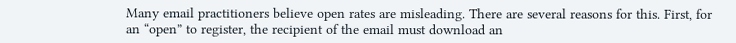Many email practitioners believe open rates are misleading. There are several reasons for this. First, for an “open” to register, the recipient of the email must download an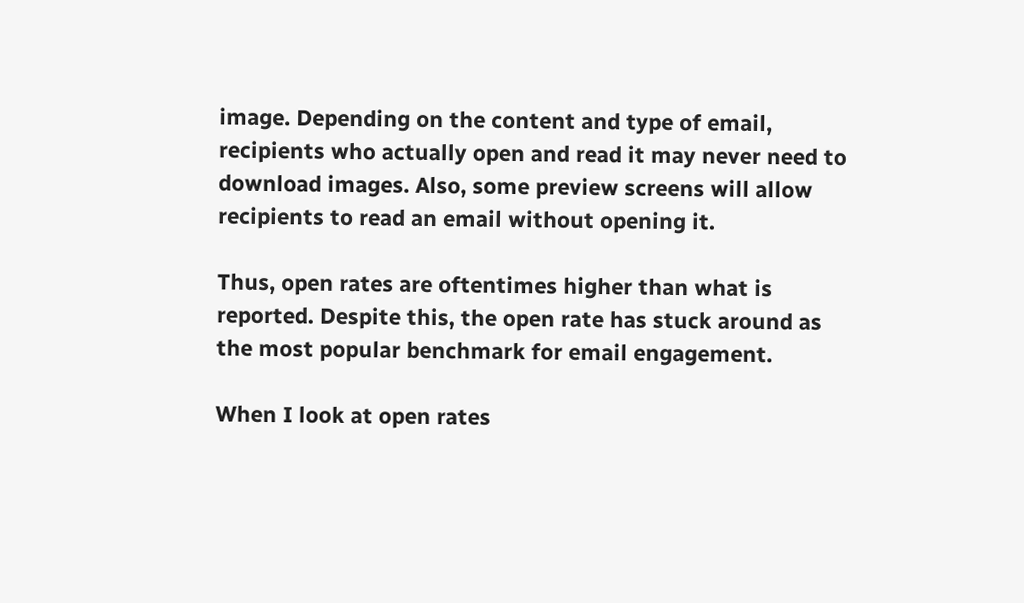image. Depending on the content and type of email, recipients who actually open and read it may never need to download images. Also, some preview screens will allow recipients to read an email without opening it.

Thus, open rates are oftentimes higher than what is reported. Despite this, the open rate has stuck around as the most popular benchmark for email engagement.

When I look at open rates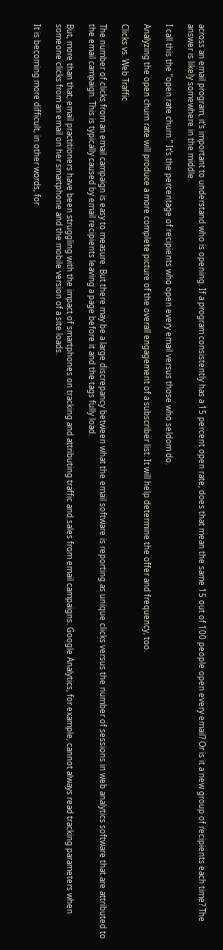across an email program, it’s important to understand who is opening. If a program consistently has a 15 percent open rate, does that mean the same 15 out of 100 people open every email? Or is it a new group of recipients each time? The answer is likely somewhere in the middle.

I call this the “open rate churn.” It’s the percentage of recipients who open every email versus those who seldom do.

Analyzing the open churn rate will produce a more complete picture of the overall engagement of a subscriber list. It will help determine the offer and frequency, too.

Clicks vs. Web Traffic

The number of clicks from an email campaign is easy to measure. But there may be a large discrepancy between what the email software is reporting as unique clicks versus the number of sessions in web analytics software that are attributed to the email campaign. This is typically caused by email recipients leaving a page before it and the tags fully load.

But, more than that, email practitioners have been struggling with the impact of smartphones on tracking and attributing traffic and sales from email campaigns. Google Analytics, for example, cannot always read tracking parameters when someone clicks from an email on her smartphone and the mobile version of a site loads.

It is becoming more difficult, in other words, for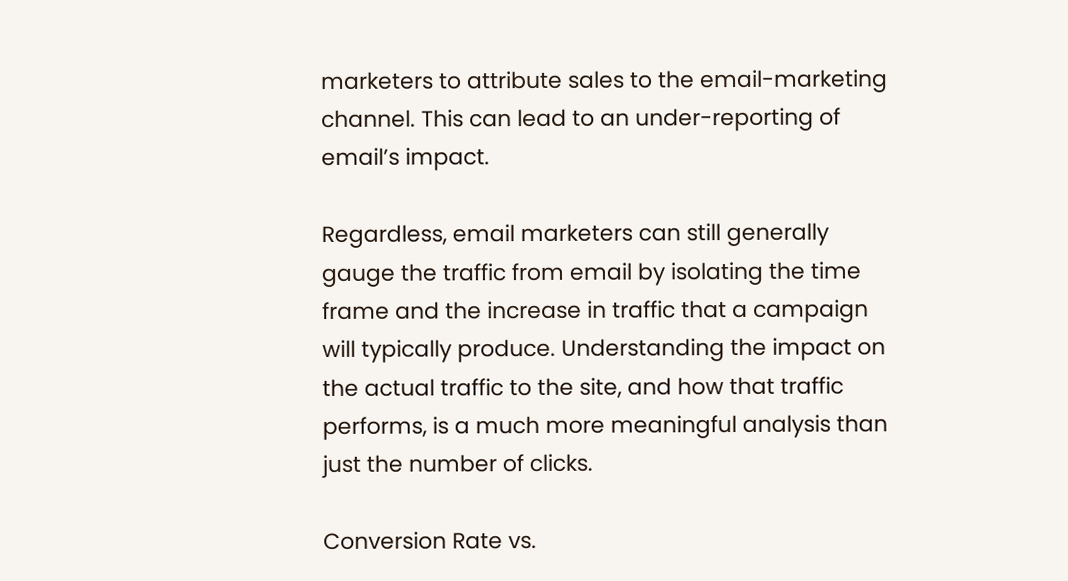marketers to attribute sales to the email-marketing channel. This can lead to an under-reporting of email’s impact.

Regardless, email marketers can still generally gauge the traffic from email by isolating the time frame and the increase in traffic that a campaign will typically produce. Understanding the impact on the actual traffic to the site, and how that traffic performs, is a much more meaningful analysis than just the number of clicks.

Conversion Rate vs.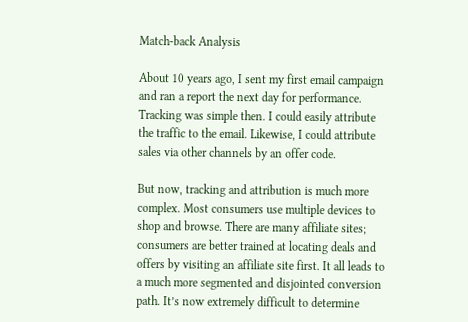Match-back Analysis

About 10 years ago, I sent my first email campaign and ran a report the next day for performance. Tracking was simple then. I could easily attribute the traffic to the email. Likewise, I could attribute sales via other channels by an offer code.

But now, tracking and attribution is much more complex. Most consumers use multiple devices to shop and browse. There are many affiliate sites; consumers are better trained at locating deals and offers by visiting an affiliate site first. It all leads to a much more segmented and disjointed conversion path. It’s now extremely difficult to determine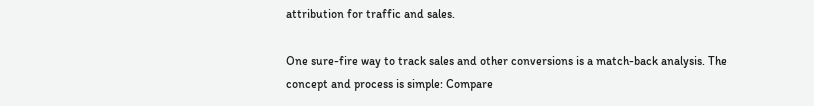attribution for traffic and sales.

One sure-fire way to track sales and other conversions is a match-back analysis. The concept and process is simple: Compare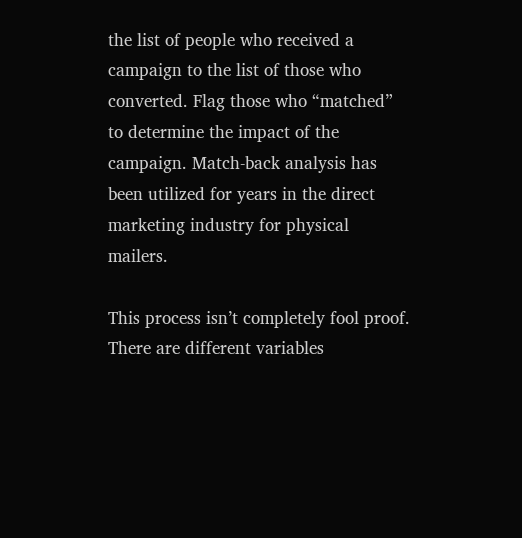the list of people who received a campaign to the list of those who converted. Flag those who “matched” to determine the impact of the campaign. Match-back analysis has been utilized for years in the direct marketing industry for physical mailers.

This process isn’t completely fool proof. There are different variables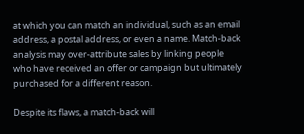at which you can match an individual, such as an email address, a postal address, or even a name. Match-back analysis may over-attribute sales by linking people who have received an offer or campaign but ultimately purchased for a different reason.

Despite its flaws, a match-back will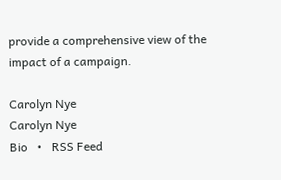provide a comprehensive view of the impact of a campaign.

Carolyn Nye
Carolyn Nye
Bio   •   RSS Feed